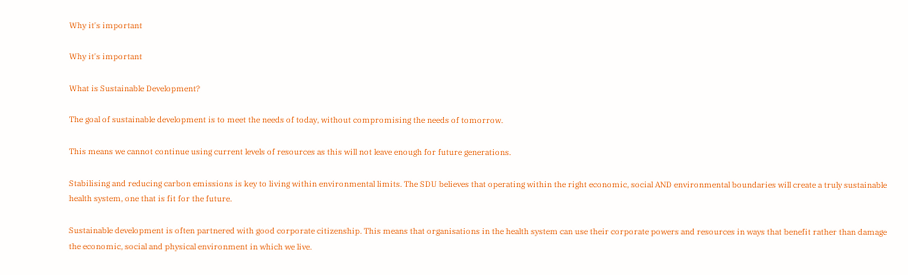Why it's important

Why it's important

What is Sustainable Development?

The goal of sustainable development is to meet the needs of today, without compromising the needs of tomorrow.

This means we cannot continue using current levels of resources as this will not leave enough for future generations.

Stabilising and reducing carbon emissions is key to living within environmental limits. The SDU believes that operating within the right economic, social AND environmental boundaries will create a truly sustainable health system, one that is fit for the future.

Sustainable development is often partnered with good corporate citizenship. This means that organisations in the health system can use their corporate powers and resources in ways that benefit rather than damage the economic, social and physical environment in which we live.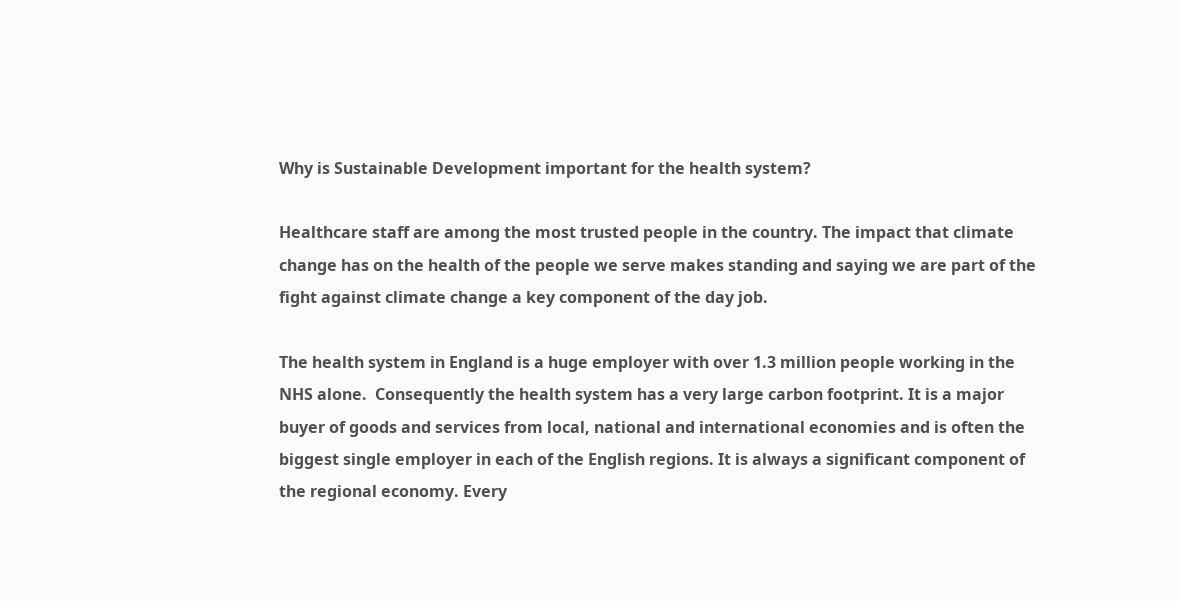Why is Sustainable Development important for the health system?

Healthcare staff are among the most trusted people in the country. The impact that climate change has on the health of the people we serve makes standing and saying we are part of the fight against climate change a key component of the day job.

The health system in England is a huge employer with over 1.3 million people working in the NHS alone.  Consequently the health system has a very large carbon footprint. It is a major buyer of goods and services from local, national and international economies and is often the biggest single employer in each of the English regions. It is always a significant component of the regional economy. Every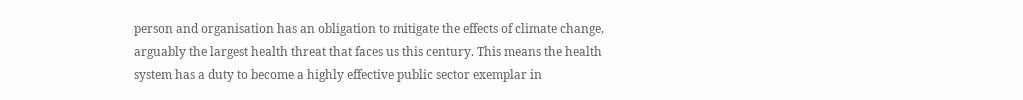person and organisation has an obligation to mitigate the effects of climate change, arguably the largest health threat that faces us this century. This means the health system has a duty to become a highly effective public sector exemplar in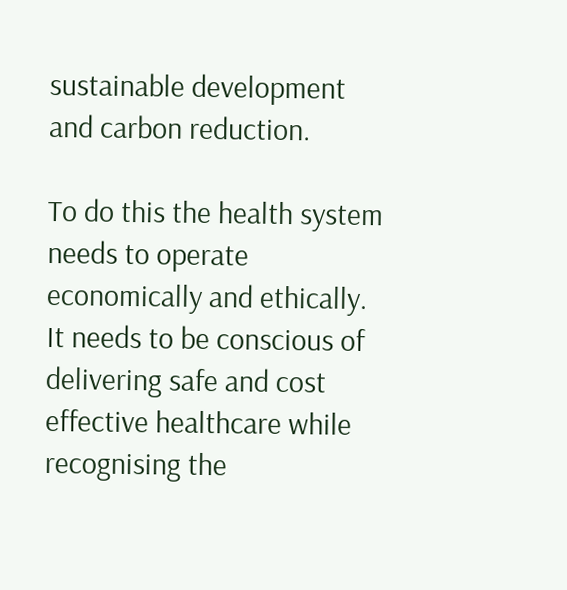sustainable development and carbon reduction.

To do this the health system needs to operate economically and ethically.  It needs to be conscious of delivering safe and cost effective healthcare while recognising the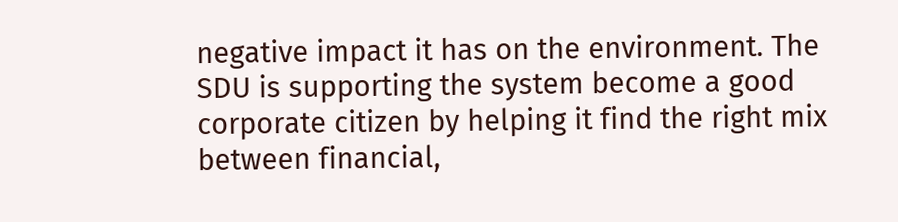negative impact it has on the environment. The SDU is supporting the system become a good corporate citizen by helping it find the right mix between financial,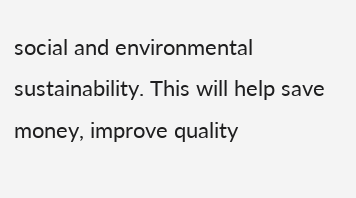social and environmental sustainability. This will help save money, improve quality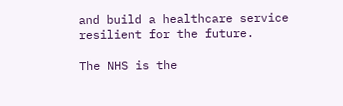and build a healthcare service resilient for the future.

The NHS is the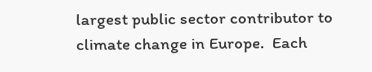largest public sector contributor to climate change in Europe.  Each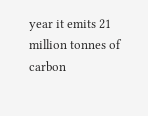year it emits 21 million tonnes of carbon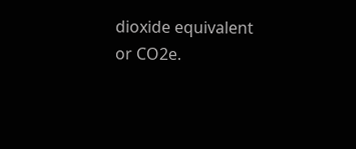dioxide equivalent or CO2e.